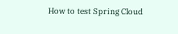How to test Spring Cloud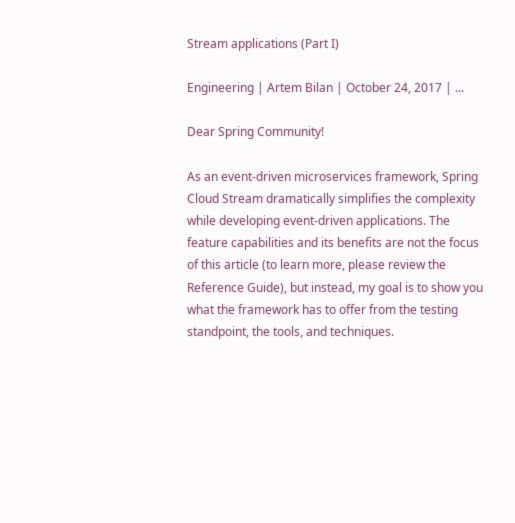Stream applications (Part I)

Engineering | Artem Bilan | October 24, 2017 | ...

Dear Spring Community!

As an event-driven microservices framework, Spring Cloud Stream dramatically simplifies the complexity while developing event-driven applications. The feature capabilities and its benefits are not the focus of this article (to learn more, please review the Reference Guide), but instead, my goal is to show you what the framework has to offer from the testing standpoint, the tools, and techniques.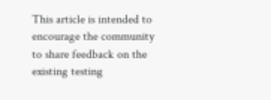This article is intended to encourage the community to share feedback on the existing testing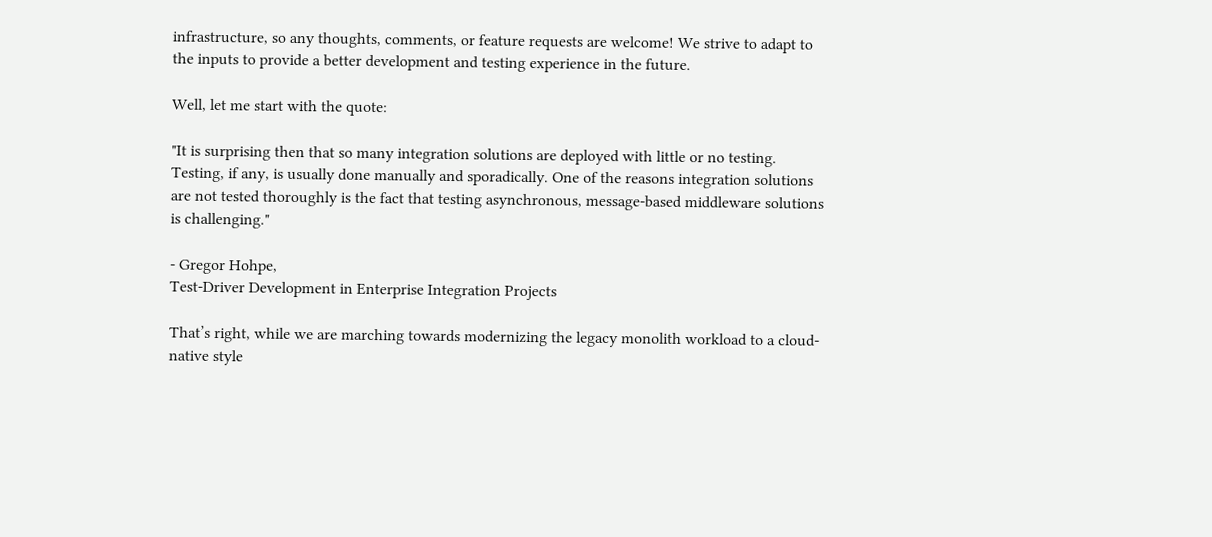infrastructure, so any thoughts, comments, or feature requests are welcome! We strive to adapt to the inputs to provide a better development and testing experience in the future.

Well, let me start with the quote:

"It is surprising then that so many integration solutions are deployed with little or no testing. Testing, if any, is usually done manually and sporadically. One of the reasons integration solutions are not tested thoroughly is the fact that testing asynchronous, message-based middleware solutions is challenging."

- Gregor Hohpe,
Test-Driver Development in Enterprise Integration Projects

That’s right, while we are marching towards modernizing the legacy monolith workload to a cloud-native style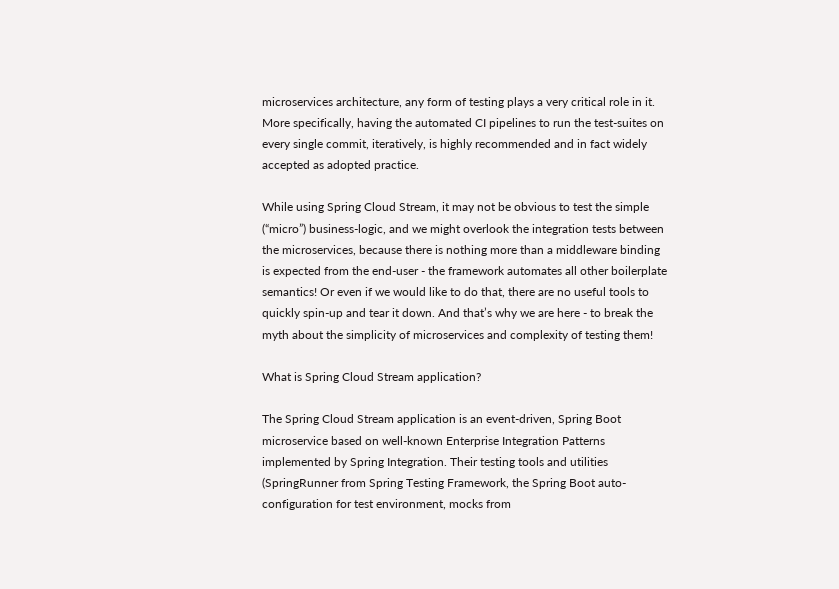microservices architecture, any form of testing plays a very critical role in it. More specifically, having the automated CI pipelines to run the test-suites on every single commit, iteratively, is highly recommended and in fact widely accepted as adopted practice.

While using Spring Cloud Stream, it may not be obvious to test the simple (“micro”) business-logic, and we might overlook the integration tests between the microservices, because there is nothing more than a middleware binding is expected from the end-user - the framework automates all other boilerplate semantics! Or even if we would like to do that, there are no useful tools to quickly spin-up and tear it down. And that’s why we are here - to break the myth about the simplicity of microservices and complexity of testing them!

What is Spring Cloud Stream application?

The Spring Cloud Stream application is an event-driven, Spring Boot microservice based on well-known Enterprise Integration Patterns implemented by Spring Integration. Their testing tools and utilities (SpringRunner from Spring Testing Framework, the Spring Boot auto-configuration for test environment, mocks from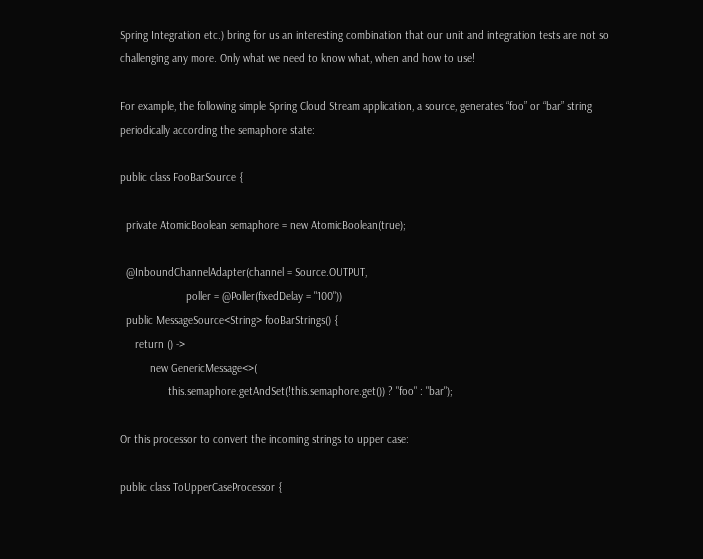Spring Integration etc.) bring for us an interesting combination that our unit and integration tests are not so challenging any more. Only what we need to know what, when and how to use!

For example, the following simple Spring Cloud Stream application, a source, generates “foo” or “bar” string periodically according the semaphore state:

public class FooBarSource {

  private AtomicBoolean semaphore = new AtomicBoolean(true);

  @InboundChannelAdapter(channel = Source.OUTPUT,
                      poller = @Poller(fixedDelay = "100"))
  public MessageSource<String> fooBarStrings() {
     return () ->
          new GenericMessage<>(
                this.semaphore.getAndSet(!this.semaphore.get()) ? "foo" : "bar");

Or this processor to convert the incoming strings to upper case:

public class ToUpperCaseProcessor {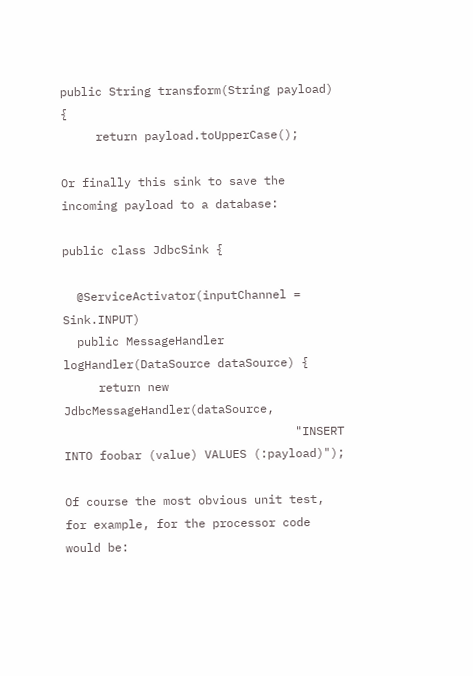public String transform(String payload) {
     return payload.toUpperCase();

Or finally this sink to save the incoming payload to a database:

public class JdbcSink {

  @ServiceActivator(inputChannel = Sink.INPUT)
  public MessageHandler logHandler(DataSource dataSource) {
     return new JdbcMessageHandler(dataSource,
                                 "INSERT INTO foobar (value) VALUES (:payload)");

Of course the most obvious unit test, for example, for the processor code would be: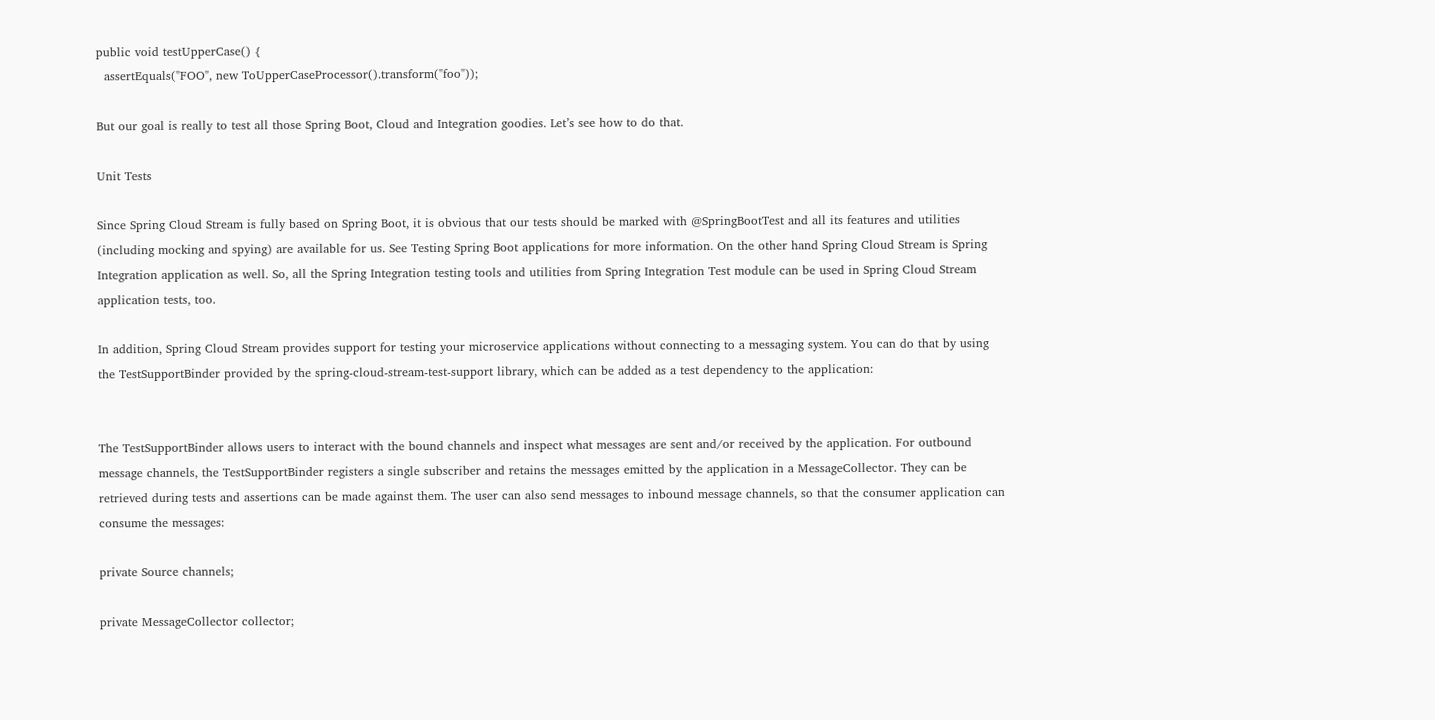public void testUpperCase() {
  assertEquals("FOO", new ToUpperCaseProcessor().transform("foo"));

But our goal is really to test all those Spring Boot, Cloud and Integration goodies. Let’s see how to do that.

Unit Tests

Since Spring Cloud Stream is fully based on Spring Boot, it is obvious that our tests should be marked with @SpringBootTest and all its features and utilities (including mocking and spying) are available for us. See Testing Spring Boot applications for more information. On the other hand Spring Cloud Stream is Spring Integration application as well. So, all the Spring Integration testing tools and utilities from Spring Integration Test module can be used in Spring Cloud Stream application tests, too.

In addition, Spring Cloud Stream provides support for testing your microservice applications without connecting to a messaging system. You can do that by using the TestSupportBinder provided by the spring-cloud-stream-test-support library, which can be added as a test dependency to the application:


The TestSupportBinder allows users to interact with the bound channels and inspect what messages are sent and/or received by the application. For outbound message channels, the TestSupportBinder registers a single subscriber and retains the messages emitted by the application in a MessageCollector. They can be retrieved during tests and assertions can be made against them. The user can also send messages to inbound message channels, so that the consumer application can consume the messages:

private Source channels;

private MessageCollector collector;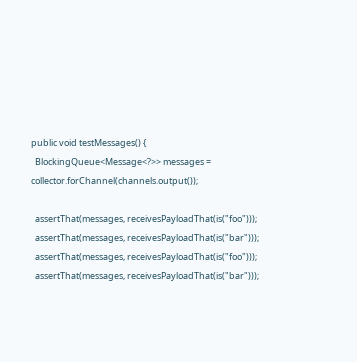public void testMessages() {
  BlockingQueue<Message<?>> messages = collector.forChannel(channels.output());

  assertThat(messages, receivesPayloadThat(is("foo")));
  assertThat(messages, receivesPayloadThat(is("bar")));
  assertThat(messages, receivesPayloadThat(is("foo")));
  assertThat(messages, receivesPayloadThat(is("bar")));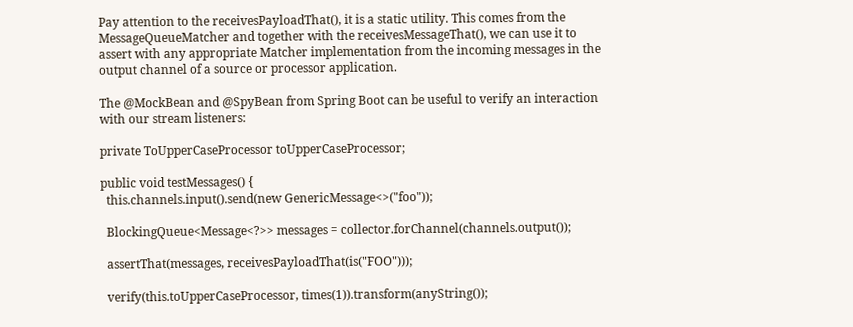Pay attention to the receivesPayloadThat(), it is a static utility. This comes from the MessageQueueMatcher and together with the receivesMessageThat(), we can use it to assert with any appropriate Matcher implementation from the incoming messages in the output channel of a source or processor application.

The @MockBean and @SpyBean from Spring Boot can be useful to verify an interaction with our stream listeners:

private ToUpperCaseProcessor toUpperCaseProcessor;

public void testMessages() {
  this.channels.input().send(new GenericMessage<>("foo"));

  BlockingQueue<Message<?>> messages = collector.forChannel(channels.output());

  assertThat(messages, receivesPayloadThat(is("FOO")));

  verify(this.toUpperCaseProcessor, times(1)).transform(anyString());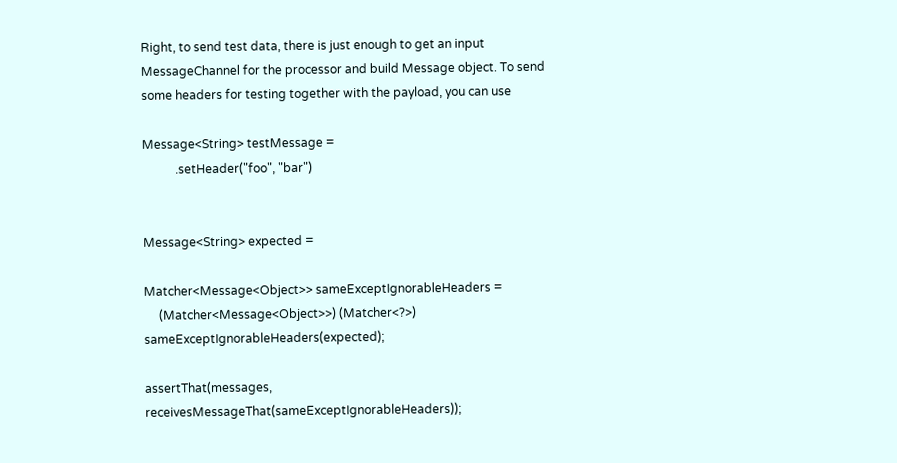Right, to send test data, there is just enough to get an input MessageChannel for the processor and build Message object. To send some headers for testing together with the payload, you can use

Message<String> testMessage =
           .setHeader("foo", "bar")


Message<String> expected =

Matcher<Message<Object>> sameExceptIgnorableHeaders =
     (Matcher<Message<Object>>) (Matcher<?>) sameExceptIgnorableHeaders(expected);

assertThat(messages, receivesMessageThat(sameExceptIgnorableHeaders));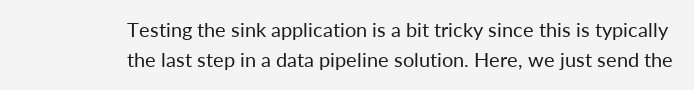Testing the sink application is a bit tricky since this is typically the last step in a data pipeline solution. Here, we just send the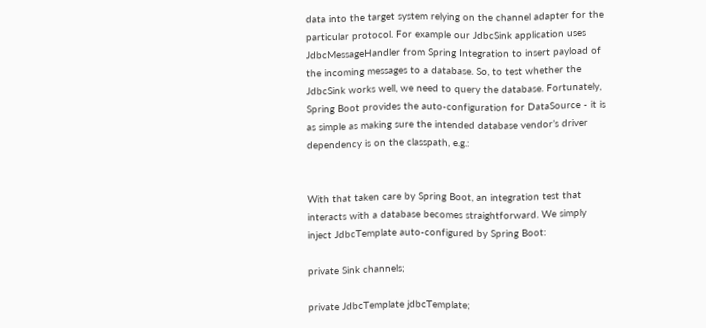data into the target system relying on the channel adapter for the particular protocol. For example our JdbcSink application uses JdbcMessageHandler from Spring Integration to insert payload of the incoming messages to a database. So, to test whether the JdbcSink works well, we need to query the database. Fortunately, Spring Boot provides the auto-configuration for DataSource - it is as simple as making sure the intended database vendor’s driver dependency is on the classpath, e.g.:


With that taken care by Spring Boot, an integration test that interacts with a database becomes straightforward. We simply inject JdbcTemplate auto-configured by Spring Boot:

private Sink channels;

private JdbcTemplate jdbcTemplate;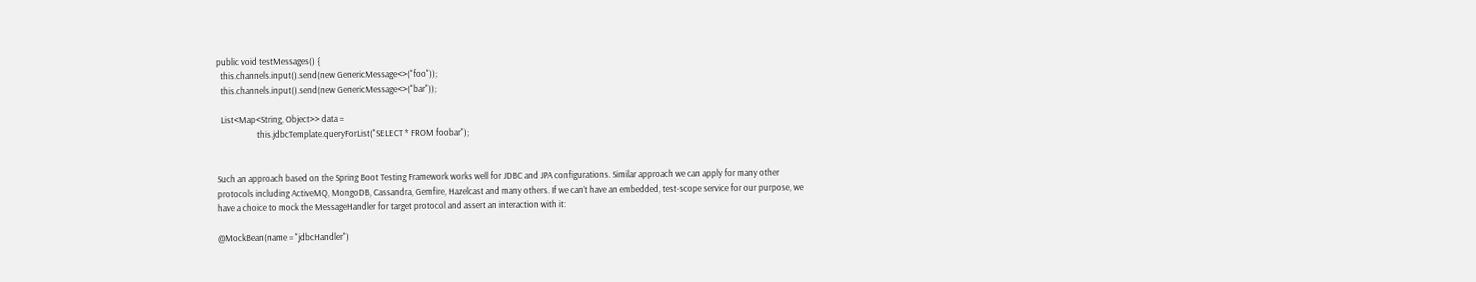public void testMessages() {
  this.channels.input().send(new GenericMessage<>("foo"));
  this.channels.input().send(new GenericMessage<>("bar"));

  List<Map<String, Object>> data =
                    this.jdbcTemplate.queryForList("SELECT * FROM foobar");


Such an approach based on the Spring Boot Testing Framework works well for JDBC and JPA configurations. Similar approach we can apply for many other protocols including ActiveMQ, MongoDB, Cassandra, Gemfire, Hazelcast and many others. If we can’t have an embedded, test-scope service for our purpose, we have a choice to mock the MessageHandler for target protocol and assert an interaction with it:

@MockBean(name = "jdbcHandler")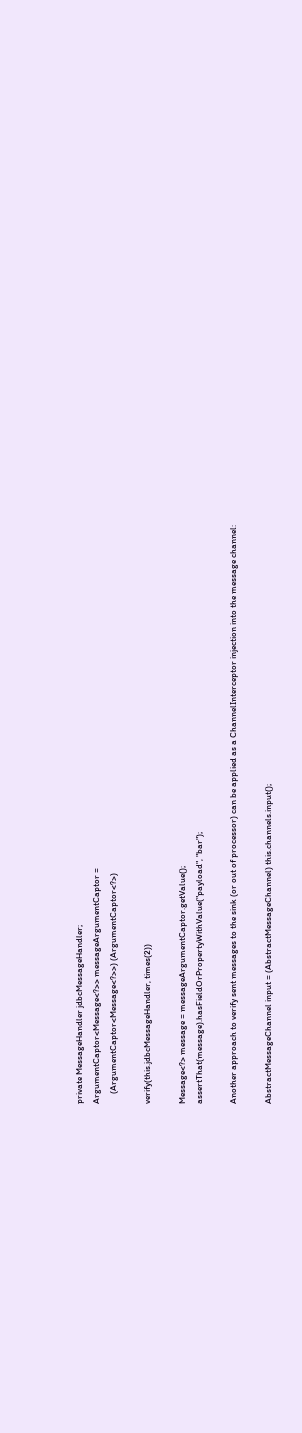private MessageHandler jdbcMessageHandler;
ArgumentCaptor<Message<?>> messageArgumentCaptor =
     (ArgumentCaptor<Message<?>>) (ArgumentCaptor<?>)

verify(this.jdbcMessageHandler, times(2))

Message<?> message = messageArgumentCaptor.getValue();
assertThat(message).hasFieldOrPropertyWithValue("payload", "bar");

Another approach to verify sent messages to the sink (or out of processor) can be applied as a ChannelInterceptor injection into the message channel:

AbstractMessageChannel input = (AbstractMessageChannel) this.channels.input();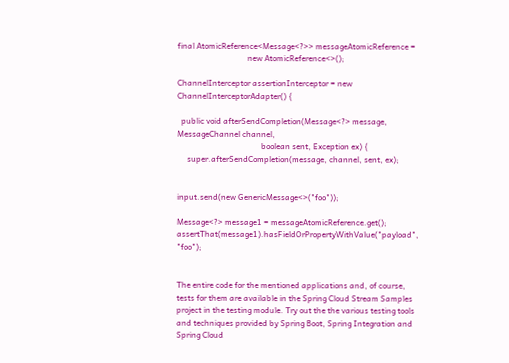final AtomicReference<Message<?>> messageAtomicReference =
                                   new AtomicReference<>();

ChannelInterceptor assertionInterceptor = new ChannelInterceptorAdapter() {

  public void afterSendCompletion(Message<?> message, MessageChannel channel,
                                          boolean sent, Exception ex) {
     super.afterSendCompletion(message, channel, sent, ex);


input.send(new GenericMessage<>("foo"));

Message<?> message1 = messageAtomicReference.get();
assertThat(message1).hasFieldOrPropertyWithValue("payload", "foo");


The entire code for the mentioned applications and, of course, tests for them are available in the Spring Cloud Stream Samples project in the testing module. Try out the the various testing tools and techniques provided by Spring Boot, Spring Integration and Spring Cloud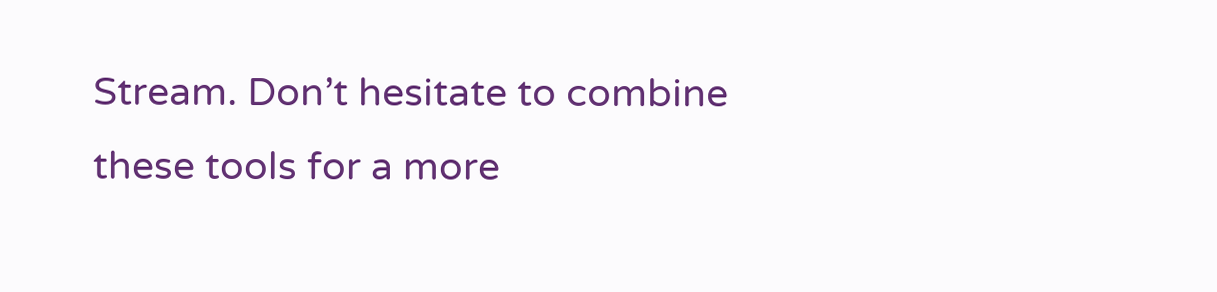Stream. Don’t hesitate to combine these tools for a more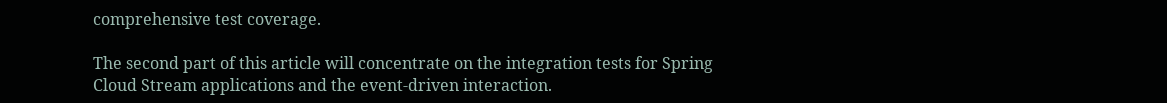comprehensive test coverage.

The second part of this article will concentrate on the integration tests for Spring Cloud Stream applications and the event-driven interaction.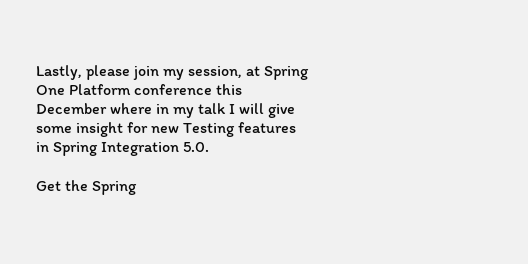Lastly, please join my session, at Spring One Platform conference this December where in my talk I will give some insight for new Testing features in Spring Integration 5.0.

Get the Spring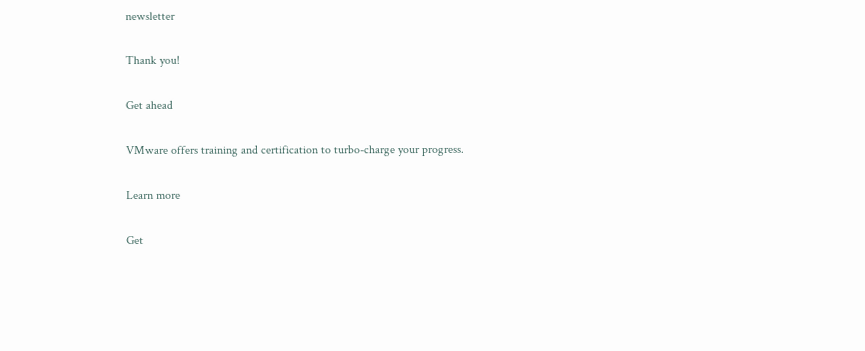newsletter

Thank you!

Get ahead

VMware offers training and certification to turbo-charge your progress.

Learn more

Get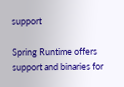support

Spring Runtime offers support and binaries for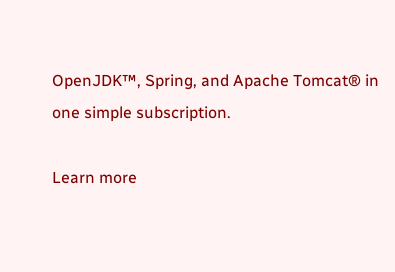OpenJDK™, Spring, and Apache Tomcat® in one simple subscription.

Learn more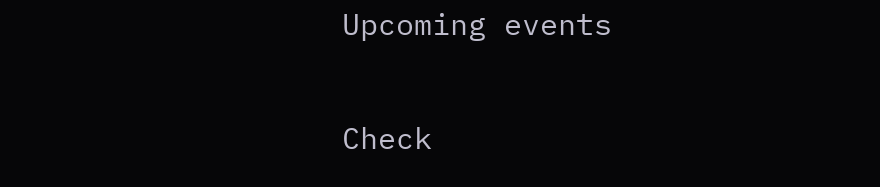Upcoming events

Check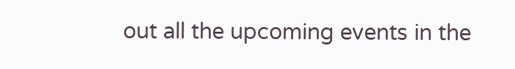out all the upcoming events in the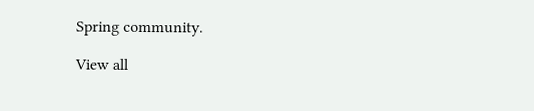Spring community.

View all